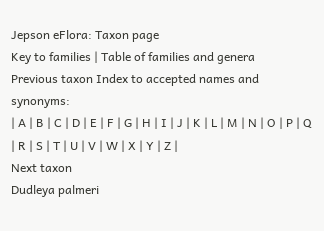Jepson eFlora: Taxon page
Key to families | Table of families and genera
Previous taxon Index to accepted names and synonyms:
| A | B | C | D | E | F | G | H | I | J | K | L | M | N | O | P | Q | R | S | T | U | V | W | X | Y | Z |
Next taxon
Dudleya palmeri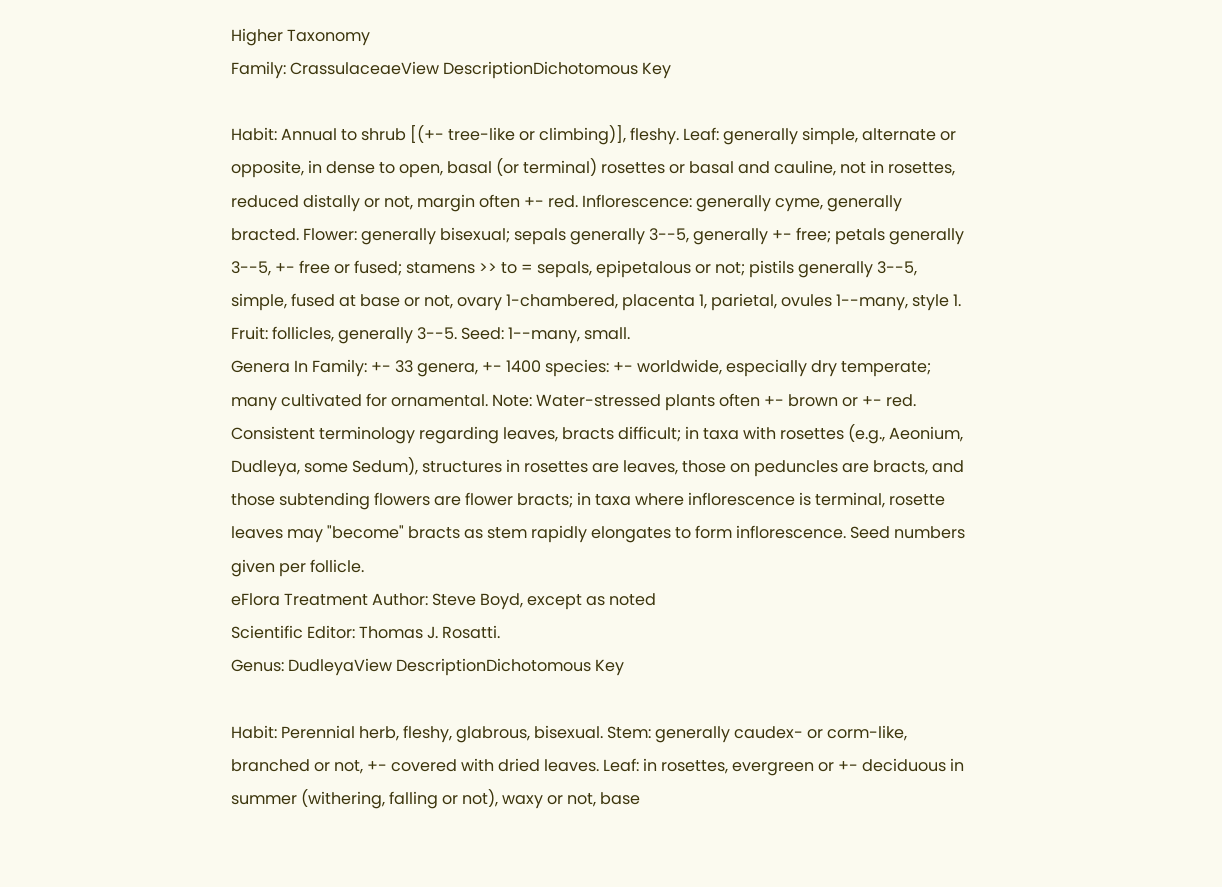Higher Taxonomy
Family: CrassulaceaeView DescriptionDichotomous Key

Habit: Annual to shrub [(+- tree-like or climbing)], fleshy. Leaf: generally simple, alternate or opposite, in dense to open, basal (or terminal) rosettes or basal and cauline, not in rosettes, reduced distally or not, margin often +- red. Inflorescence: generally cyme, generally bracted. Flower: generally bisexual; sepals generally 3--5, generally +- free; petals generally 3--5, +- free or fused; stamens >> to = sepals, epipetalous or not; pistils generally 3--5, simple, fused at base or not, ovary 1-chambered, placenta 1, parietal, ovules 1--many, style 1. Fruit: follicles, generally 3--5. Seed: 1--many, small.
Genera In Family: +- 33 genera, +- 1400 species: +- worldwide, especially dry temperate; many cultivated for ornamental. Note: Water-stressed plants often +- brown or +- red. Consistent terminology regarding leaves, bracts difficult; in taxa with rosettes (e.g., Aeonium, Dudleya, some Sedum), structures in rosettes are leaves, those on peduncles are bracts, and those subtending flowers are flower bracts; in taxa where inflorescence is terminal, rosette leaves may "become" bracts as stem rapidly elongates to form inflorescence. Seed numbers given per follicle.
eFlora Treatment Author: Steve Boyd, except as noted
Scientific Editor: Thomas J. Rosatti.
Genus: DudleyaView DescriptionDichotomous Key

Habit: Perennial herb, fleshy, glabrous, bisexual. Stem: generally caudex- or corm-like, branched or not, +- covered with dried leaves. Leaf: in rosettes, evergreen or +- deciduous in summer (withering, falling or not), waxy or not, base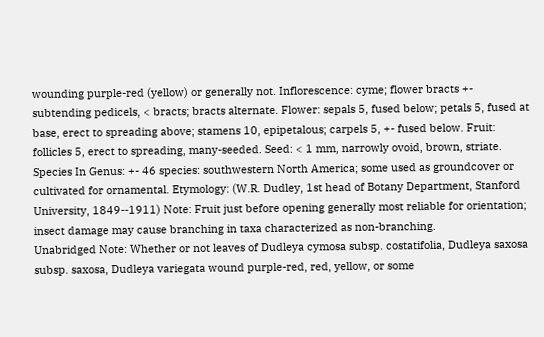wounding purple-red (yellow) or generally not. Inflorescence: cyme; flower bracts +- subtending pedicels, < bracts; bracts alternate. Flower: sepals 5, fused below; petals 5, fused at base, erect to spreading above; stamens 10, epipetalous; carpels 5, +- fused below. Fruit: follicles 5, erect to spreading, many-seeded. Seed: < 1 mm, narrowly ovoid, brown, striate.
Species In Genus: +- 46 species: southwestern North America; some used as groundcover or cultivated for ornamental. Etymology: (W.R. Dudley, 1st head of Botany Department, Stanford University, 1849--1911) Note: Fruit just before opening generally most reliable for orientation; insect damage may cause branching in taxa characterized as non-branching.
Unabridged Note: Whether or not leaves of Dudleya cymosa subsp. costatifolia, Dudleya saxosa subsp. saxosa, Dudleya variegata wound purple-red, red, yellow, or some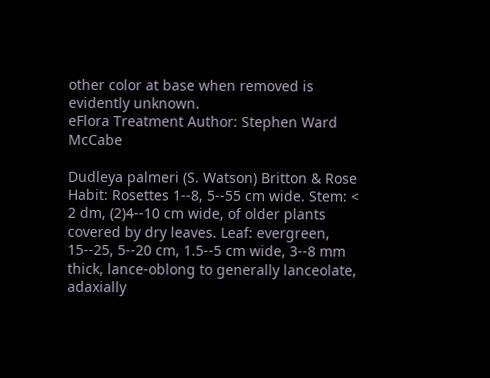other color at base when removed is evidently unknown.
eFlora Treatment Author: Stephen Ward McCabe

Dudleya palmeri (S. Watson) Britton & Rose
Habit: Rosettes 1--8, 5--55 cm wide. Stem: < 2 dm, (2)4--10 cm wide, of older plants covered by dry leaves. Leaf: evergreen, 15--25, 5--20 cm, 1.5--5 cm wide, 3--8 mm thick, lance-oblong to generally lanceolate, adaxially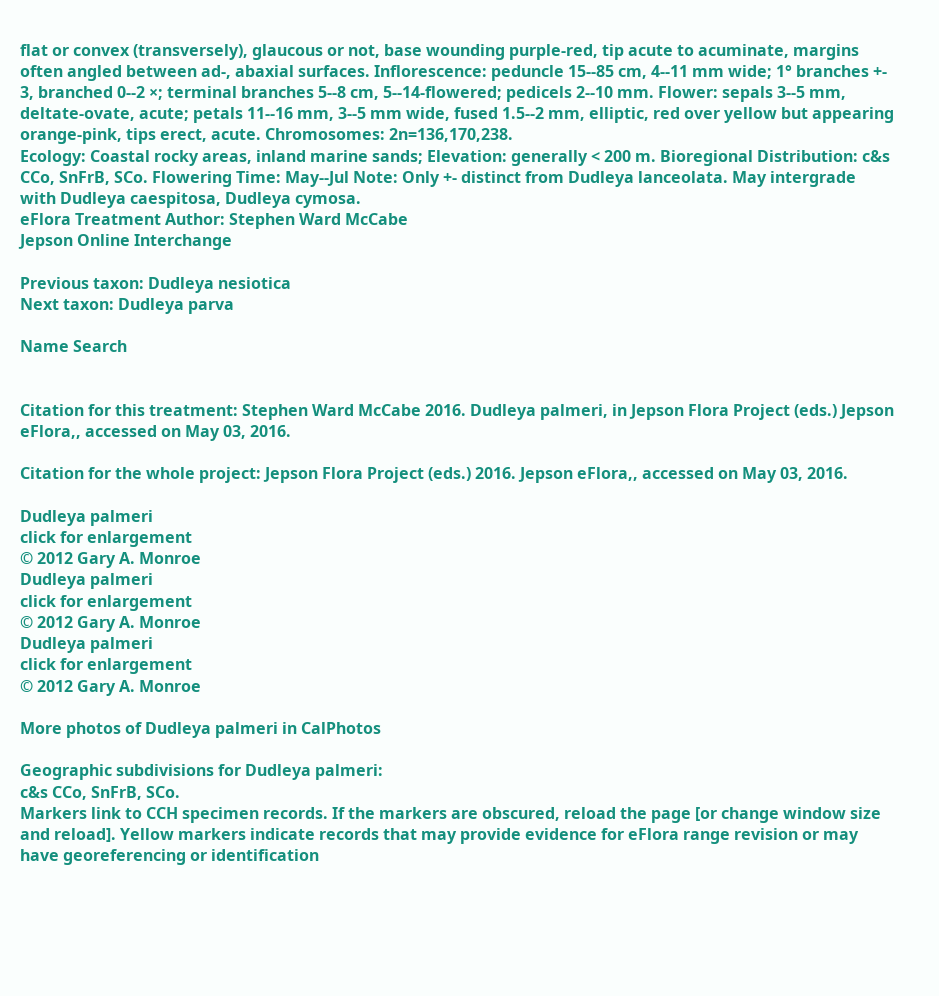flat or convex (transversely), glaucous or not, base wounding purple-red, tip acute to acuminate, margins often angled between ad-, abaxial surfaces. Inflorescence: peduncle 15--85 cm, 4--11 mm wide; 1° branches +- 3, branched 0--2 ×; terminal branches 5--8 cm, 5--14-flowered; pedicels 2--10 mm. Flower: sepals 3--5 mm, deltate-ovate, acute; petals 11--16 mm, 3--5 mm wide, fused 1.5--2 mm, elliptic, red over yellow but appearing orange-pink, tips erect, acute. Chromosomes: 2n=136,170,238.
Ecology: Coastal rocky areas, inland marine sands; Elevation: generally < 200 m. Bioregional Distribution: c&s CCo, SnFrB, SCo. Flowering Time: May--Jul Note: Only +- distinct from Dudleya lanceolata. May intergrade with Dudleya caespitosa, Dudleya cymosa.
eFlora Treatment Author: Stephen Ward McCabe
Jepson Online Interchange

Previous taxon: Dudleya nesiotica
Next taxon: Dudleya parva

Name Search


Citation for this treatment: Stephen Ward McCabe 2016. Dudleya palmeri, in Jepson Flora Project (eds.) Jepson eFlora,, accessed on May 03, 2016.

Citation for the whole project: Jepson Flora Project (eds.) 2016. Jepson eFlora,, accessed on May 03, 2016.

Dudleya palmeri
click for enlargement
© 2012 Gary A. Monroe
Dudleya palmeri
click for enlargement
© 2012 Gary A. Monroe
Dudleya palmeri
click for enlargement
© 2012 Gary A. Monroe

More photos of Dudleya palmeri in CalPhotos

Geographic subdivisions for Dudleya palmeri:
c&s CCo, SnFrB, SCo.
Markers link to CCH specimen records. If the markers are obscured, reload the page [or change window size and reload]. Yellow markers indicate records that may provide evidence for eFlora range revision or may have georeferencing or identification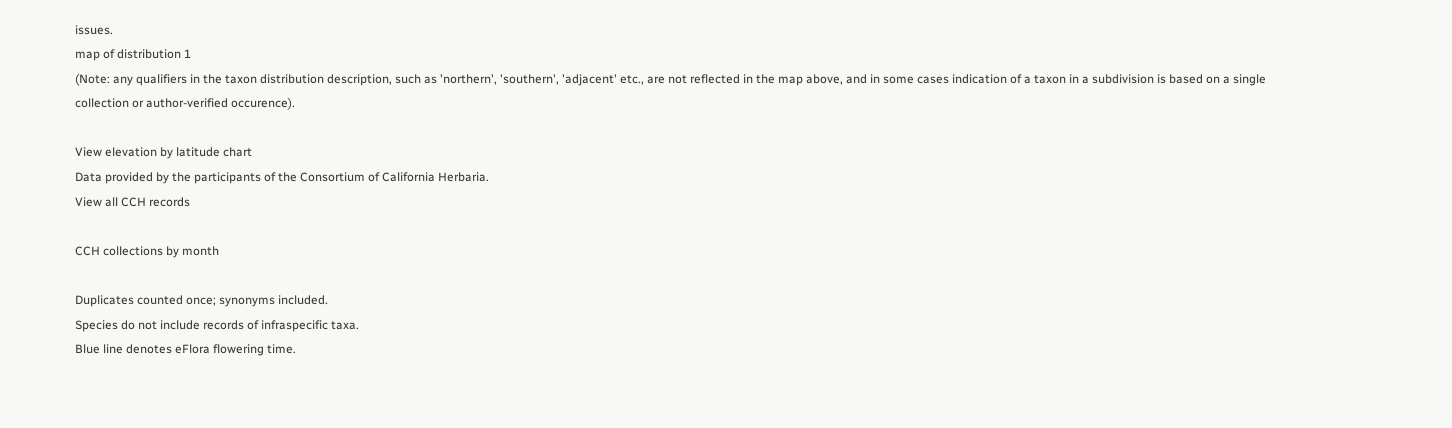issues.
map of distribution 1
(Note: any qualifiers in the taxon distribution description, such as 'northern', 'southern', 'adjacent' etc., are not reflected in the map above, and in some cases indication of a taxon in a subdivision is based on a single collection or author-verified occurence).

View elevation by latitude chart
Data provided by the participants of the Consortium of California Herbaria.
View all CCH records

CCH collections by month

Duplicates counted once; synonyms included.
Species do not include records of infraspecific taxa.
Blue line denotes eFlora flowering time.